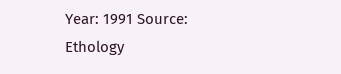Year: 1991 Source: Ethology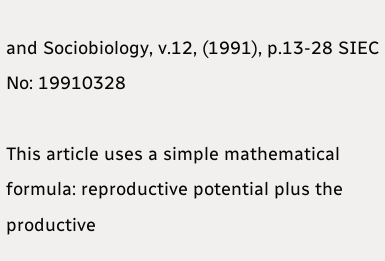and Sociobiology, v.12, (1991), p.13-28 SIEC No: 19910328

This article uses a simple mathematical formula: reproductive potential plus the productive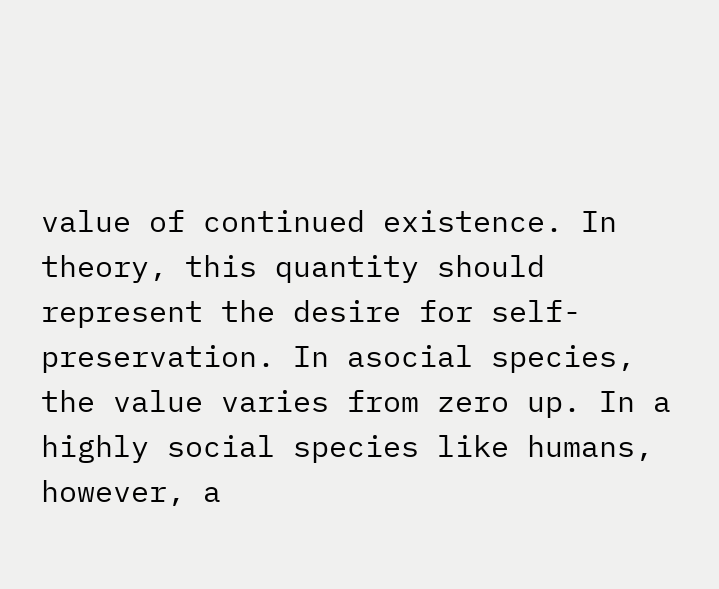value of continued existence. In theory, this quantity should represent the desire for self-preservation. In asocial species, the value varies from zero up. In a highly social species like humans, however, a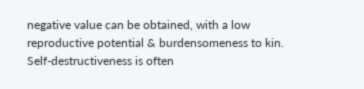negative value can be obtained, with a low reproductive potential & burdensomeness to kin. Self-destructiveness is often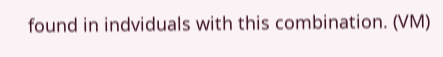found in indviduals with this combination. (VM)